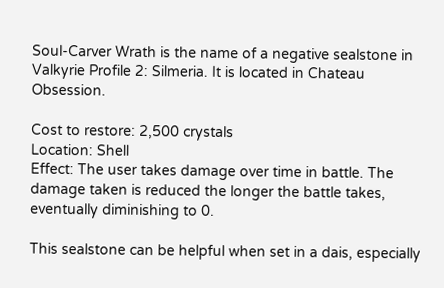Soul-Carver Wrath is the name of a negative sealstone in Valkyrie Profile 2: Silmeria. It is located in Chateau Obsession.

Cost to restore: 2,500 crystals
Location: Shell
Effect: The user takes damage over time in battle. The damage taken is reduced the longer the battle takes, eventually diminishing to 0.

This sealstone can be helpful when set in a dais, especially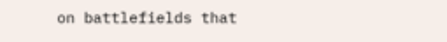on battlefields that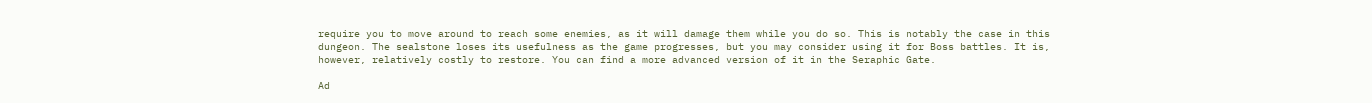require you to move around to reach some enemies, as it will damage them while you do so. This is notably the case in this dungeon. The sealstone loses its usefulness as the game progresses, but you may consider using it for Boss battles. It is, however, relatively costly to restore. You can find a more advanced version of it in the Seraphic Gate.

Ad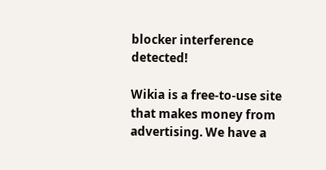blocker interference detected!

Wikia is a free-to-use site that makes money from advertising. We have a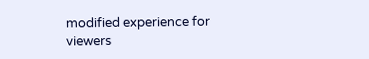modified experience for viewers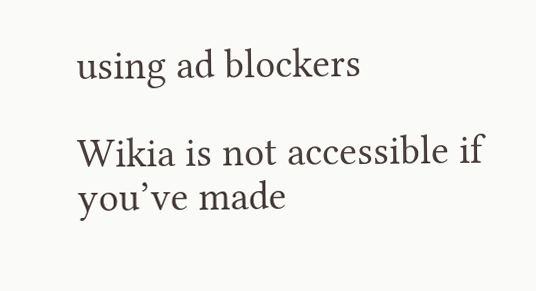using ad blockers

Wikia is not accessible if you’ve made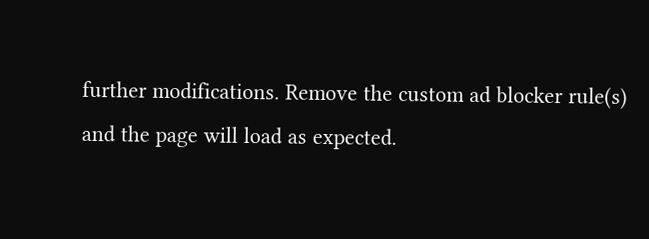further modifications. Remove the custom ad blocker rule(s) and the page will load as expected.